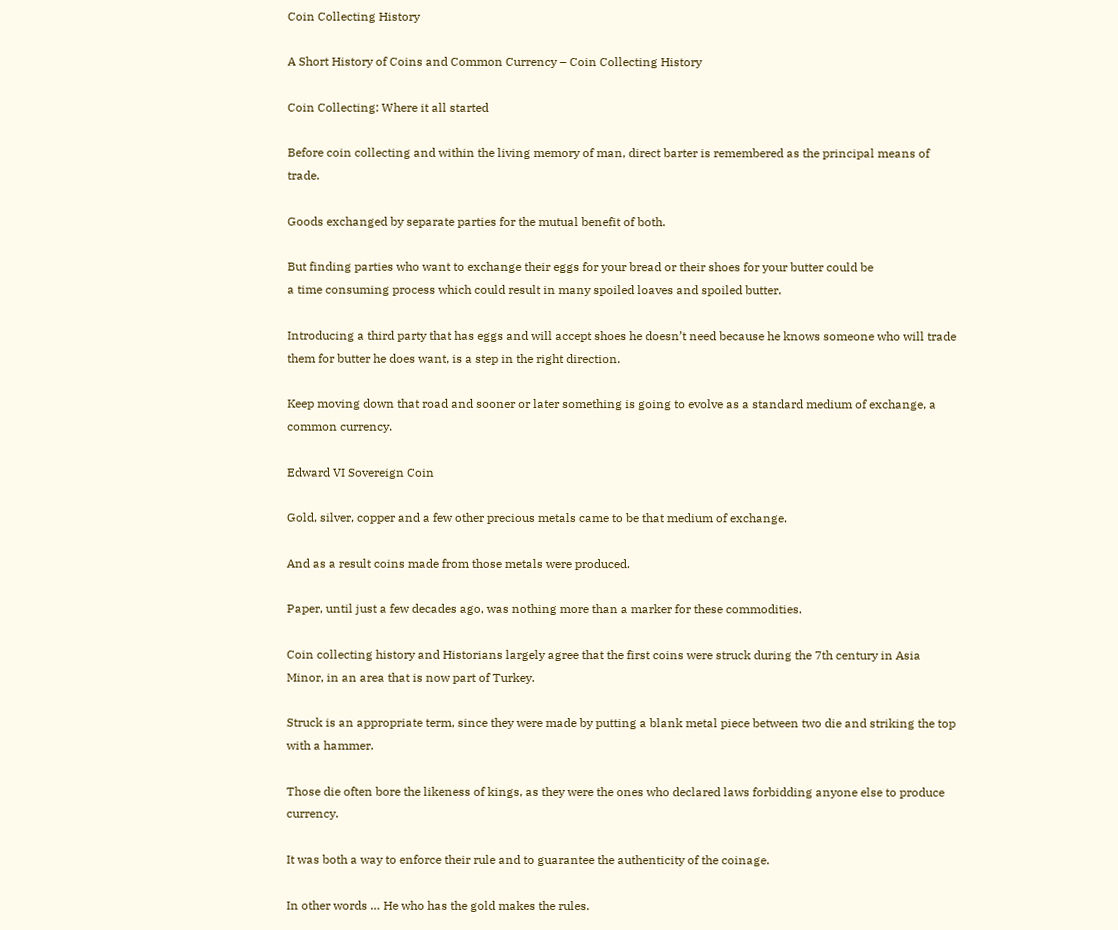Coin Collecting History

A Short History of Coins and Common Currency – Coin Collecting History

Coin Collecting: Where it all started

Before coin collecting and within the living memory of man, direct barter is remembered as the principal means of trade.

Goods exchanged by separate parties for the mutual benefit of both.

But finding parties who want to exchange their eggs for your bread or their shoes for your butter could be
a time consuming process which could result in many spoiled loaves and spoiled butter.

Introducing a third party that has eggs and will accept shoes he doesn’t need because he knows someone who will trade them for butter he does want, is a step in the right direction.

Keep moving down that road and sooner or later something is going to evolve as a standard medium of exchange, a common currency.

Edward VI Sovereign Coin

Gold, silver, copper and a few other precious metals came to be that medium of exchange.

And as a result coins made from those metals were produced.

Paper, until just a few decades ago, was nothing more than a marker for these commodities.

Coin collecting history and Historians largely agree that the first coins were struck during the 7th century in Asia Minor, in an area that is now part of Turkey.

Struck is an appropriate term, since they were made by putting a blank metal piece between two die and striking the top with a hammer.

Those die often bore the likeness of kings, as they were the ones who declared laws forbidding anyone else to produce currency.

It was both a way to enforce their rule and to guarantee the authenticity of the coinage.

In other words … He who has the gold makes the rules.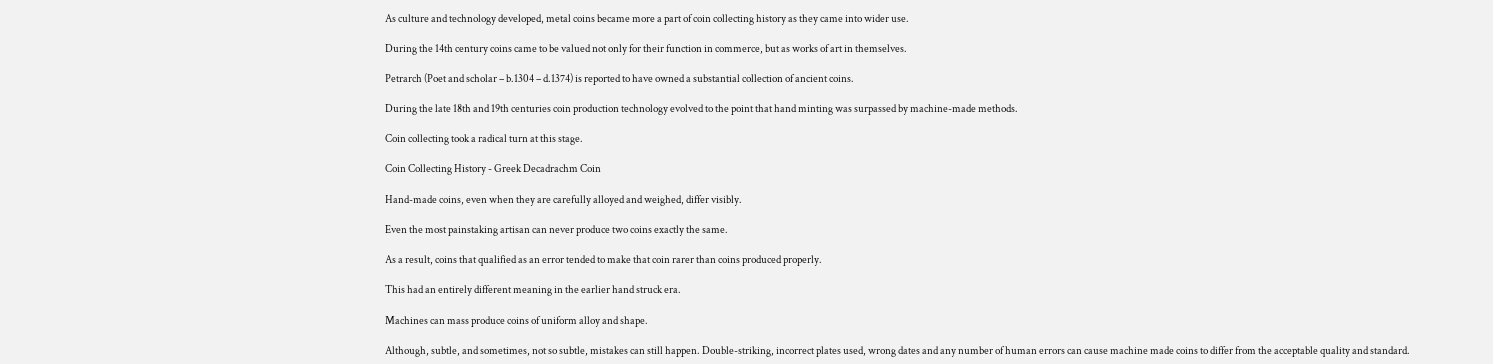As culture and technology developed, metal coins became more a part of coin collecting history as they came into wider use.

During the 14th century coins came to be valued not only for their function in commerce, but as works of art in themselves.

Petrarch (Poet and scholar – b.1304 – d.1374) is reported to have owned a substantial collection of ancient coins.

During the late 18th and 19th centuries coin production technology evolved to the point that hand minting was surpassed by machine-made methods.

Coin collecting took a radical turn at this stage.

Coin Collecting History - Greek Decadrachm Coin

Hand-made coins, even when they are carefully alloyed and weighed, differ visibly.

Even the most painstaking artisan can never produce two coins exactly the same.

As a result, coins that qualified as an error tended to make that coin rarer than coins produced properly.

This had an entirely different meaning in the earlier hand struck era.

Machines can mass produce coins of uniform alloy and shape.

Although, subtle, and sometimes, not so subtle, mistakes can still happen. Double-striking, incorrect plates used, wrong dates and any number of human errors can cause machine made coins to differ from the acceptable quality and standard.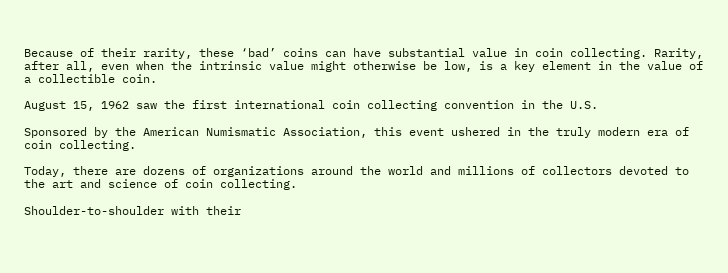Because of their rarity, these ‘bad’ coins can have substantial value in coin collecting. Rarity, after all, even when the intrinsic value might otherwise be low, is a key element in the value of a collectible coin.

August 15, 1962 saw the first international coin collecting convention in the U.S.

Sponsored by the American Numismatic Association, this event ushered in the truly modern era of coin collecting.

Today, there are dozens of organizations around the world and millions of collectors devoted to the art and science of coin collecting.

Shoulder-to-shoulder with their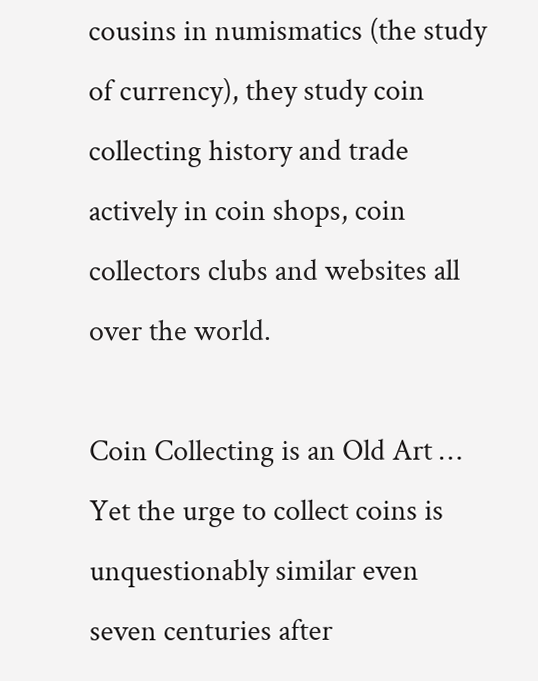cousins in numismatics (the study of currency), they study coin collecting history and trade actively in coin shops, coin collectors clubs and websites all over the world.

Coin Collecting is an Old Art … Yet the urge to collect coins is unquestionably similar even seven centuries after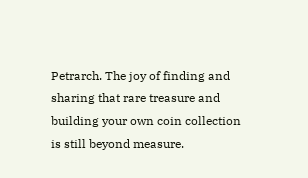Petrarch. The joy of finding and sharing that rare treasure and building your own coin collection is still beyond measure.